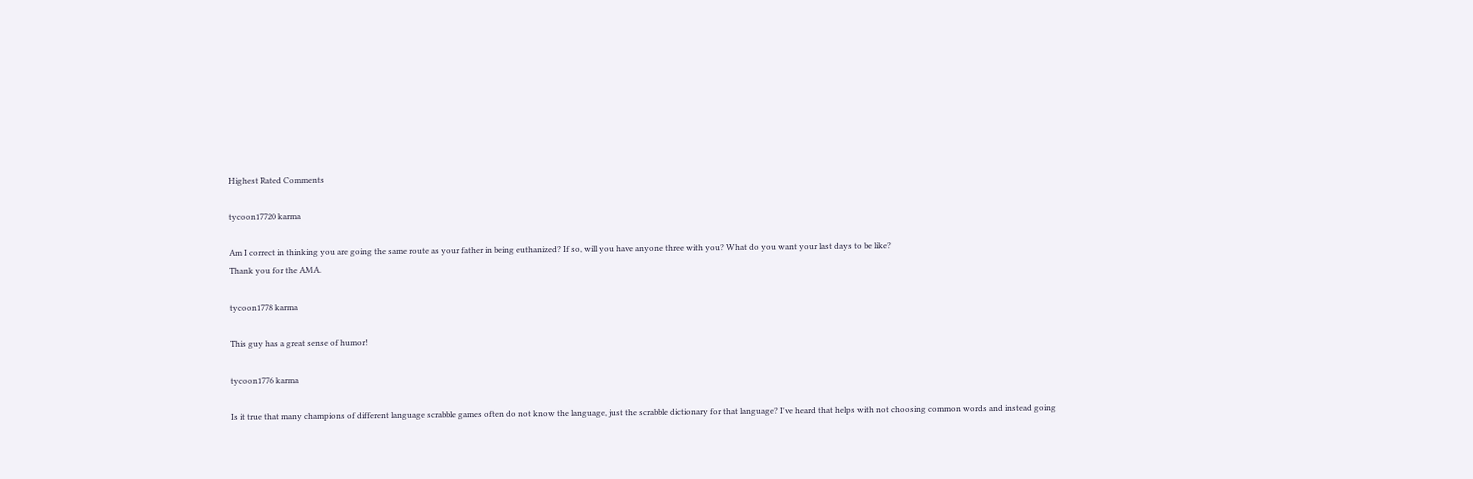Highest Rated Comments

tycoon17720 karma

Am I correct in thinking you are going the same route as your father in being euthanized? If so, will you have anyone three with you? What do you want your last days to be like?
Thank you for the AMA.

tycoon1778 karma

This guy has a great sense of humor!

tycoon1776 karma

Is it true that many champions of different language scrabble games often do not know the language, just the scrabble dictionary for that language? I've heard that helps with not choosing common words and instead going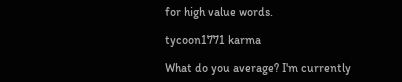for high value words.

tycoon1771 karma

What do you average? I'm currently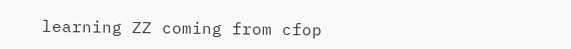learning ZZ coming from cfop